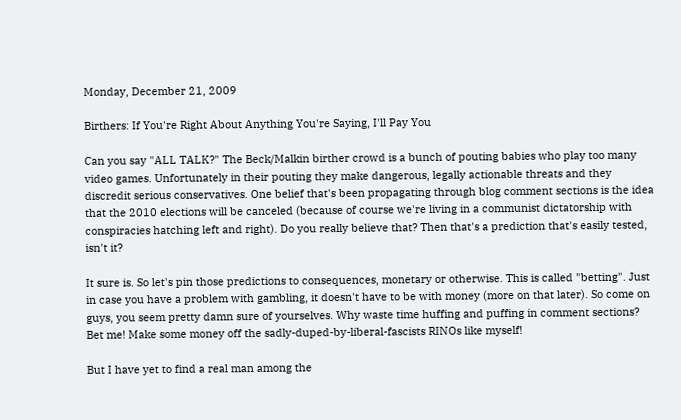Monday, December 21, 2009

Birthers: If You're Right About Anything You're Saying, I'll Pay You

Can you say "ALL TALK?" The Beck/Malkin birther crowd is a bunch of pouting babies who play too many video games. Unfortunately in their pouting they make dangerous, legally actionable threats and they discredit serious conservatives. One belief that's been propagating through blog comment sections is the idea that the 2010 elections will be canceled (because of course we're living in a communist dictatorship with conspiracies hatching left and right). Do you really believe that? Then that's a prediction that's easily tested, isn't it?

It sure is. So let's pin those predictions to consequences, monetary or otherwise. This is called "betting". Just in case you have a problem with gambling, it doesn't have to be with money (more on that later). So come on guys, you seem pretty damn sure of yourselves. Why waste time huffing and puffing in comment sections? Bet me! Make some money off the sadly-duped-by-liberal-fascists RINOs like myself!

But I have yet to find a real man among the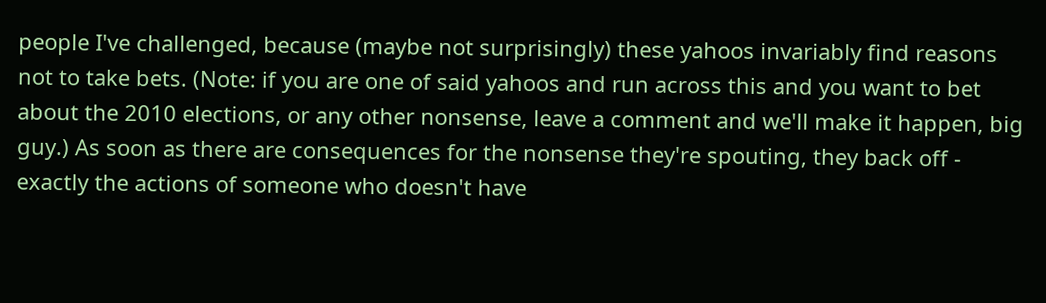people I've challenged, because (maybe not surprisingly) these yahoos invariably find reasons not to take bets. (Note: if you are one of said yahoos and run across this and you want to bet about the 2010 elections, or any other nonsense, leave a comment and we'll make it happen, big guy.) As soon as there are consequences for the nonsense they're spouting, they back off - exactly the actions of someone who doesn't have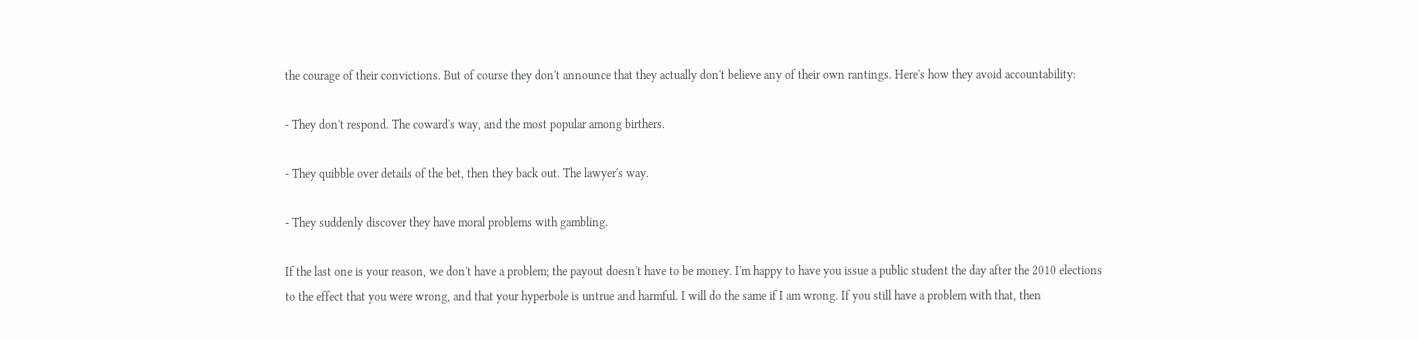the courage of their convictions. But of course they don't announce that they actually don't believe any of their own rantings. Here's how they avoid accountability:

- They don't respond. The coward's way, and the most popular among birthers.

- They quibble over details of the bet, then they back out. The lawyer's way.

- They suddenly discover they have moral problems with gambling.

If the last one is your reason, we don't have a problem; the payout doesn't have to be money. I'm happy to have you issue a public student the day after the 2010 elections to the effect that you were wrong, and that your hyperbole is untrue and harmful. I will do the same if I am wrong. If you still have a problem with that, then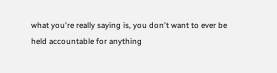what you're really saying is, you don't want to ever be held accountable for anything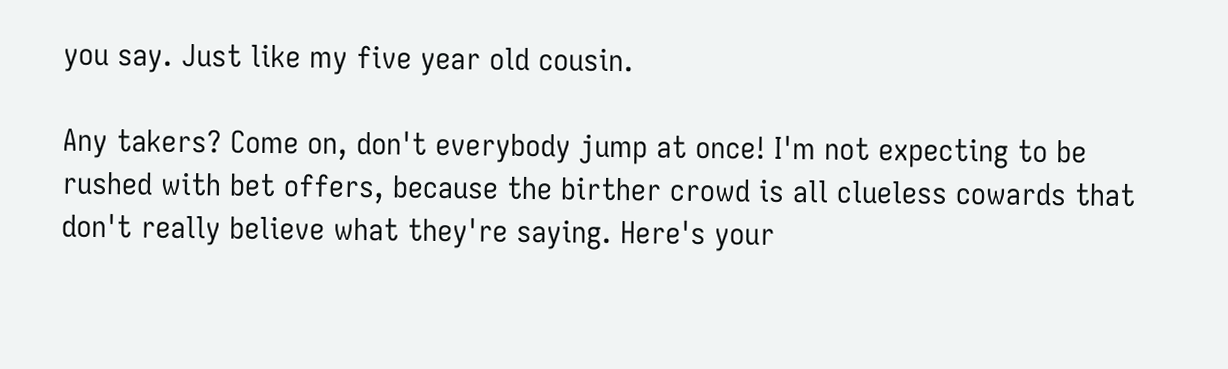you say. Just like my five year old cousin.

Any takers? Come on, don't everybody jump at once! I'm not expecting to be rushed with bet offers, because the birther crowd is all clueless cowards that don't really believe what they're saying. Here's your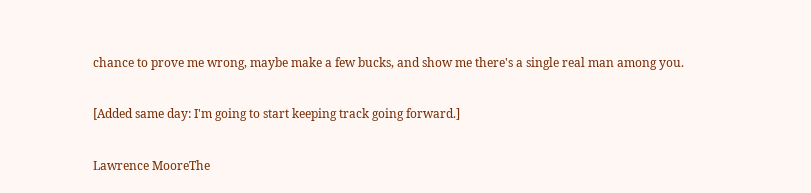chance to prove me wrong, maybe make a few bucks, and show me there's a single real man among you.

[Added same day: I'm going to start keeping track going forward.]

Lawrence MooreThe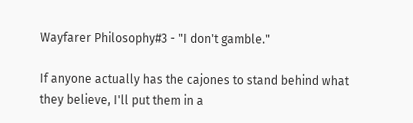Wayfarer Philosophy#3 - "I don't gamble."

If anyone actually has the cajones to stand behind what they believe, I'll put them in a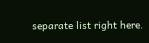separate list right here.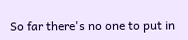So far there's no one to put in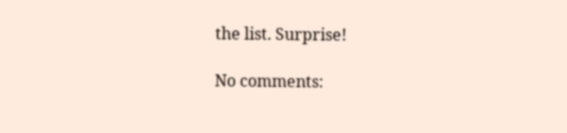the list. Surprise!

No comments: